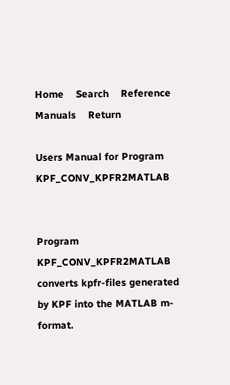Home    Search    Reference Manuals    Return

Users Manual for Program KPF_CONV_KPFR2MATLAB


Program KPF_CONV_KPFR2MATLAB converts kpfr-files generated by KPF into the MATLAB m-format.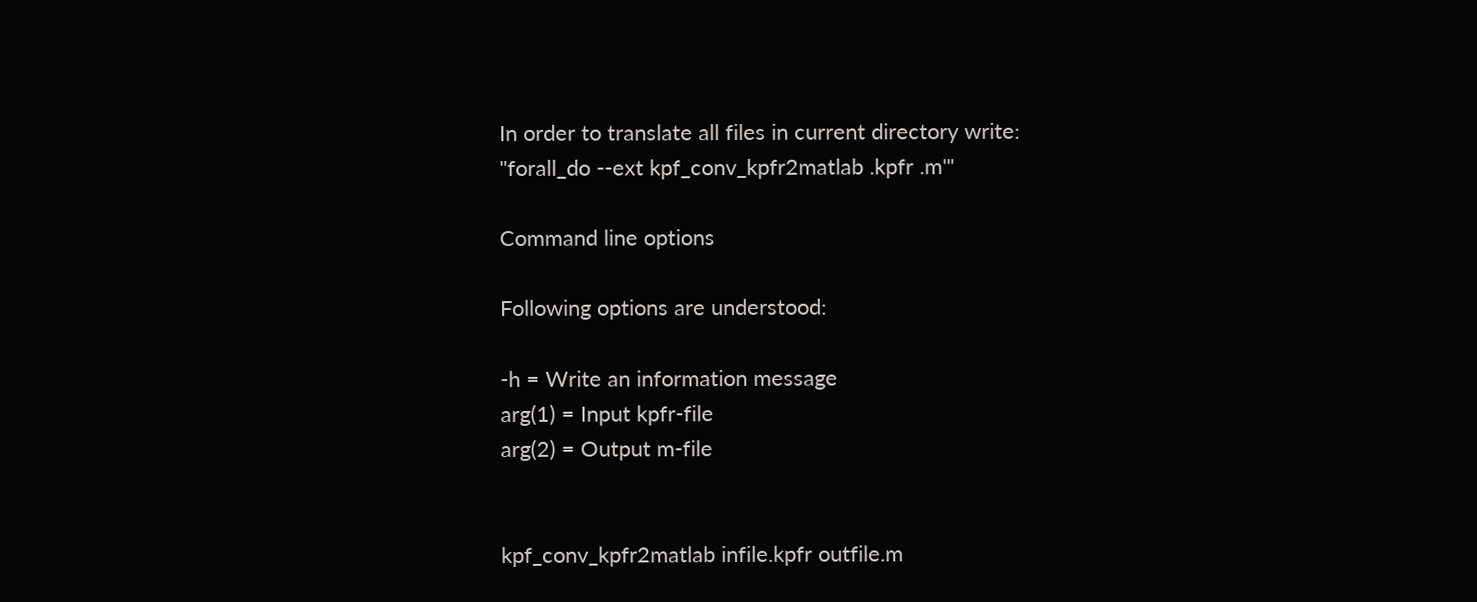In order to translate all files in current directory write:
"forall_do --ext kpf_conv_kpfr2matlab .kpfr .m'"

Command line options

Following options are understood:

-h = Write an information message
arg(1) = Input kpfr-file
arg(2) = Output m-file


kpf_conv_kpfr2matlab infile.kpfr outfile.m